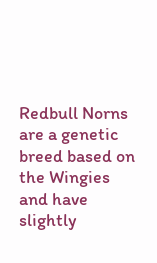Redbull Norns are a genetic breed based on the Wingies and have slightly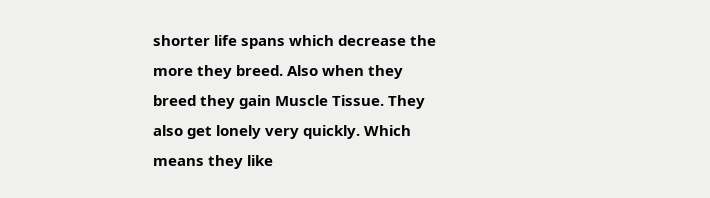shorter life spans which decrease the more they breed. Also when they breed they gain Muscle Tissue. They also get lonely very quickly. Which means they like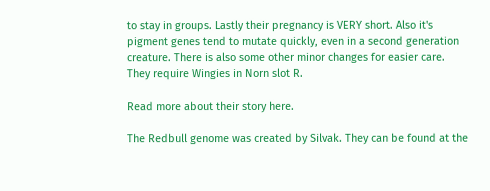to stay in groups. Lastly their pregnancy is VERY short. Also it's pigment genes tend to mutate quickly, even in a second generation creature. There is also some other minor changes for easier care.
They require Wingies in Norn slot R.

Read more about their story here.

The Redbull genome was created by Silvak. They can be found at the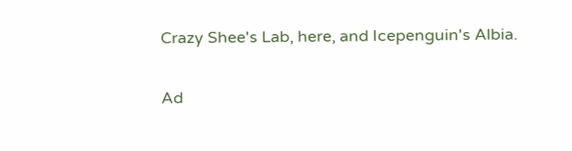Crazy Shee's Lab, here, and Icepenguin's Albia.

Ad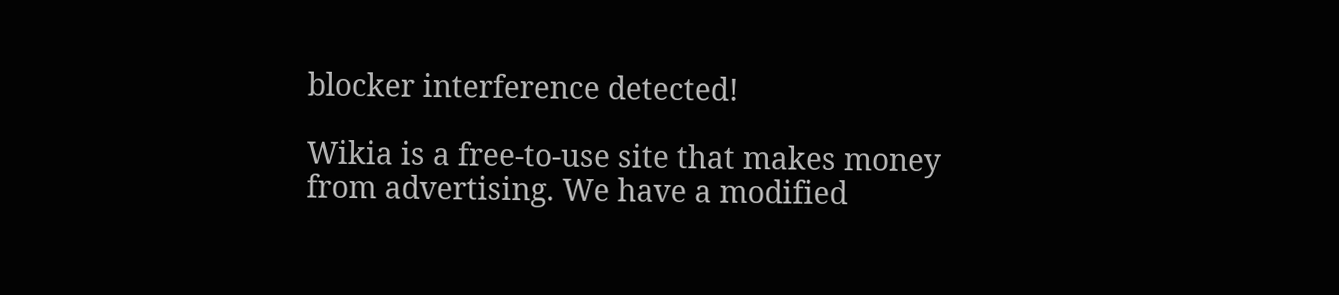blocker interference detected!

Wikia is a free-to-use site that makes money from advertising. We have a modified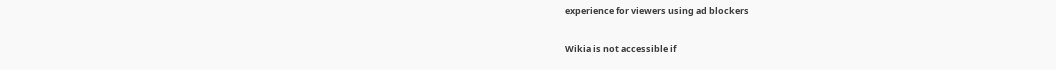experience for viewers using ad blockers

Wikia is not accessible if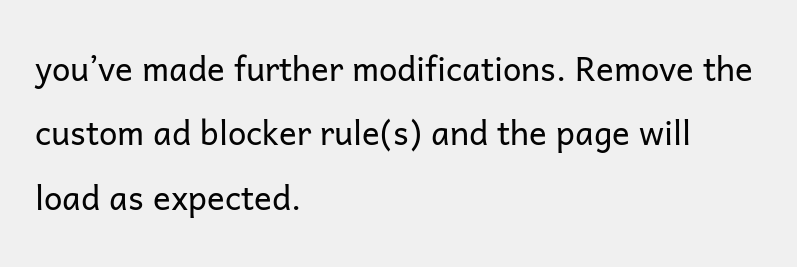you’ve made further modifications. Remove the custom ad blocker rule(s) and the page will load as expected.